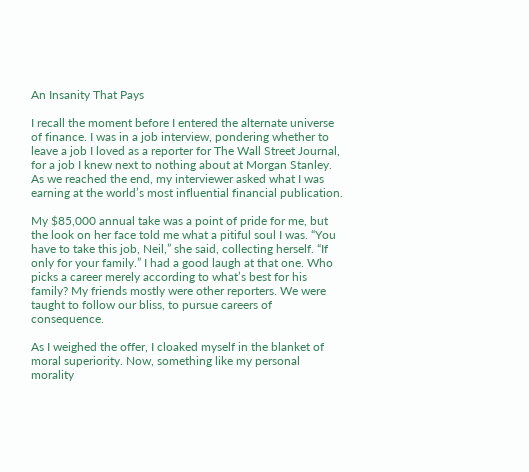An Insanity That Pays

I recall the moment before I entered the alternate universe of finance. I was in a job interview, pondering whether to leave a job I loved as a reporter for The Wall Street Journal, for a job I knew next to nothing about at Morgan Stanley. As we reached the end, my interviewer asked what I was earning at the world’s most influential financial publication.

My $85,000 annual take was a point of pride for me, but the look on her face told me what a pitiful soul I was. “You have to take this job, Neil,” she said, collecting herself. “If only for your family.” I had a good laugh at that one. Who picks a career merely according to what’s best for his family? My friends mostly were other reporters. We were taught to follow our bliss, to pursue careers of consequence.

As I weighed the offer, I cloaked myself in the blanket of moral superiority. Now, something like my personal morality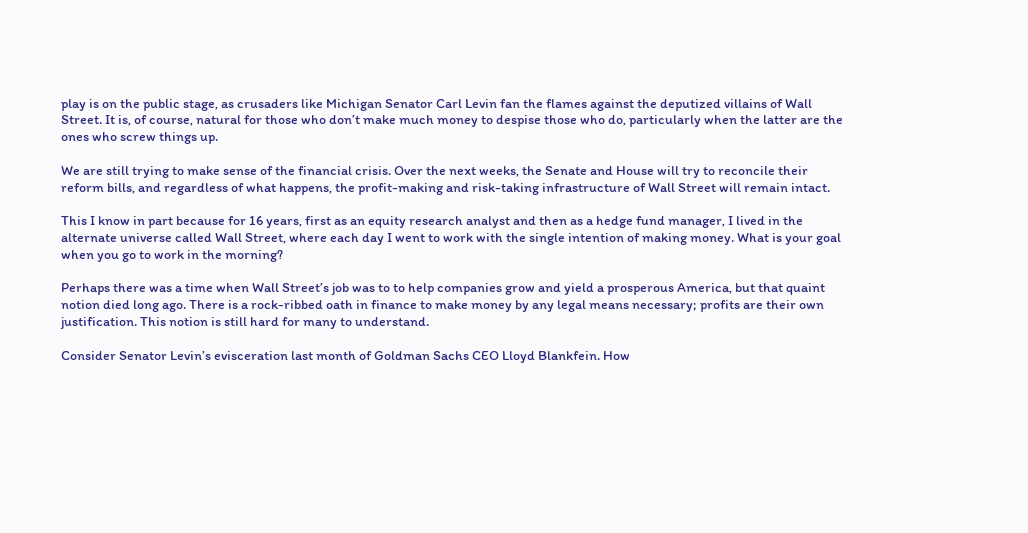play is on the public stage, as crusaders like Michigan Senator Carl Levin fan the flames against the deputized villains of Wall Street. It is, of course, natural for those who don’t make much money to despise those who do, particularly when the latter are the ones who screw things up.

We are still trying to make sense of the financial crisis. Over the next weeks, the Senate and House will try to reconcile their reform bills, and regardless of what happens, the profit-making and risk-taking infrastructure of Wall Street will remain intact.

This I know in part because for 16 years, first as an equity research analyst and then as a hedge fund manager, I lived in the alternate universe called Wall Street, where each day I went to work with the single intention of making money. What is your goal when you go to work in the morning?

Perhaps there was a time when Wall Street’s job was to to help companies grow and yield a prosperous America, but that quaint notion died long ago. There is a rock-ribbed oath in finance to make money by any legal means necessary; profits are their own justification. This notion is still hard for many to understand.

Consider Senator Levin’s evisceration last month of Goldman Sachs CEO Lloyd Blankfein. How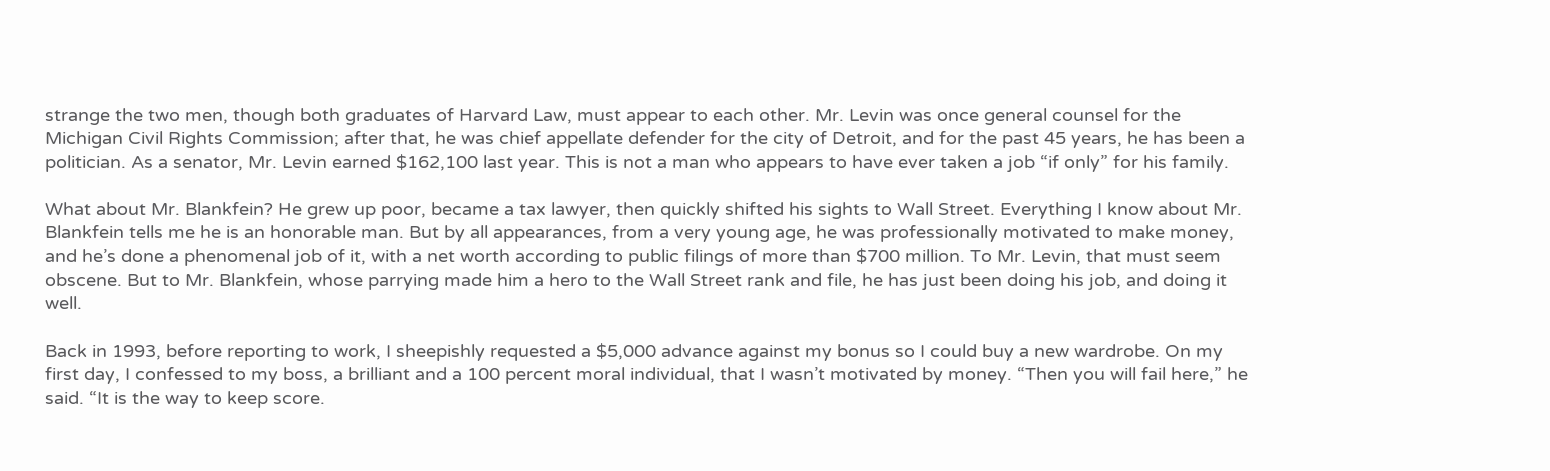strange the two men, though both graduates of Harvard Law, must appear to each other. Mr. Levin was once general counsel for the Michigan Civil Rights Commission; after that, he was chief appellate defender for the city of Detroit, and for the past 45 years, he has been a politician. As a senator, Mr. Levin earned $162,100 last year. This is not a man who appears to have ever taken a job “if only” for his family.

What about Mr. Blankfein? He grew up poor, became a tax lawyer, then quickly shifted his sights to Wall Street. Everything I know about Mr. Blankfein tells me he is an honorable man. But by all appearances, from a very young age, he was professionally motivated to make money, and he’s done a phenomenal job of it, with a net worth according to public filings of more than $700 million. To Mr. Levin, that must seem obscene. But to Mr. Blankfein, whose parrying made him a hero to the Wall Street rank and file, he has just been doing his job, and doing it well.

Back in 1993, before reporting to work, I sheepishly requested a $5,000 advance against my bonus so I could buy a new wardrobe. On my first day, I confessed to my boss, a brilliant and a 100 percent moral individual, that I wasn’t motivated by money. “Then you will fail here,” he said. “It is the way to keep score.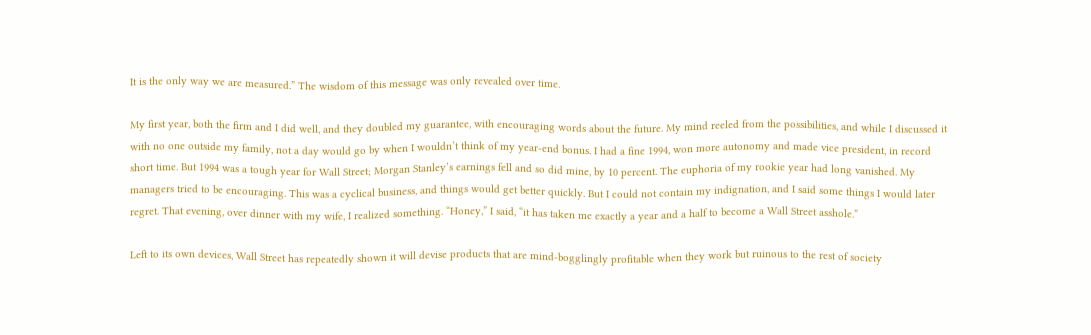It is the only way we are measured.” The wisdom of this message was only revealed over time.

My first year, both the firm and I did well, and they doubled my guarantee, with encouraging words about the future. My mind reeled from the possibilities, and while I discussed it with no one outside my family, not a day would go by when I wouldn’t think of my year-end bonus. I had a fine 1994, won more autonomy and made vice president, in record short time. But 1994 was a tough year for Wall Street; Morgan Stanley’s earnings fell and so did mine, by 10 percent. The euphoria of my rookie year had long vanished. My managers tried to be encouraging. This was a cyclical business, and things would get better quickly. But I could not contain my indignation, and I said some things I would later regret. That evening, over dinner with my wife, I realized something. “Honey,” I said, “it has taken me exactly a year and a half to become a Wall Street asshole.”

Left to its own devices, Wall Street has repeatedly shown it will devise products that are mind-bogglingly profitable when they work but ruinous to the rest of society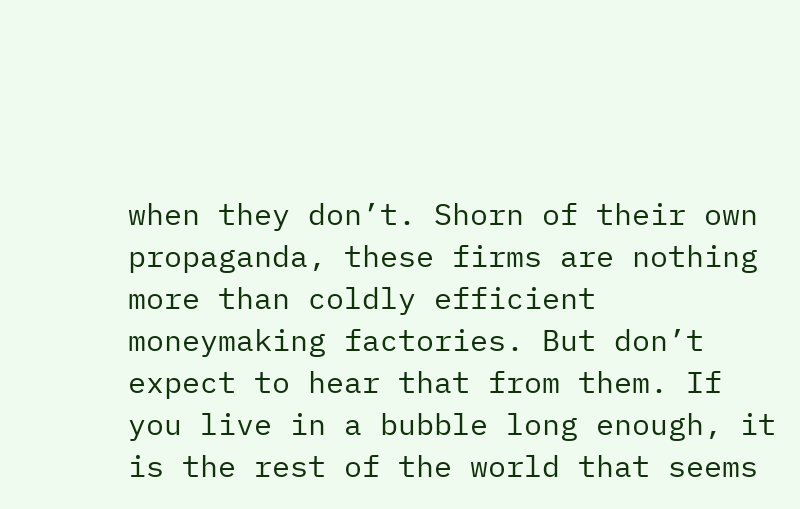when they don’t. Shorn of their own propaganda, these firms are nothing more than coldly efficient moneymaking factories. But don’t expect to hear that from them. If you live in a bubble long enough, it is the rest of the world that seems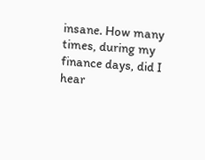insane. How many times, during my finance days, did I hear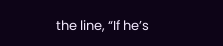the line, “If he’s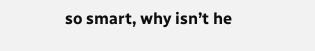so smart, why isn’t he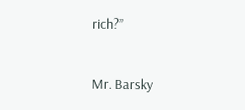rich?”


Mr. Barsky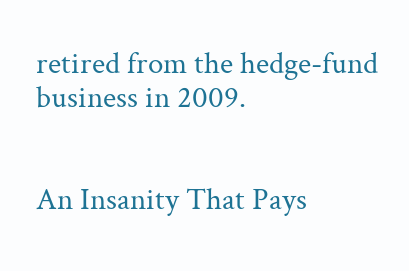retired from the hedge-fund business in 2009.


An Insanity That Pays